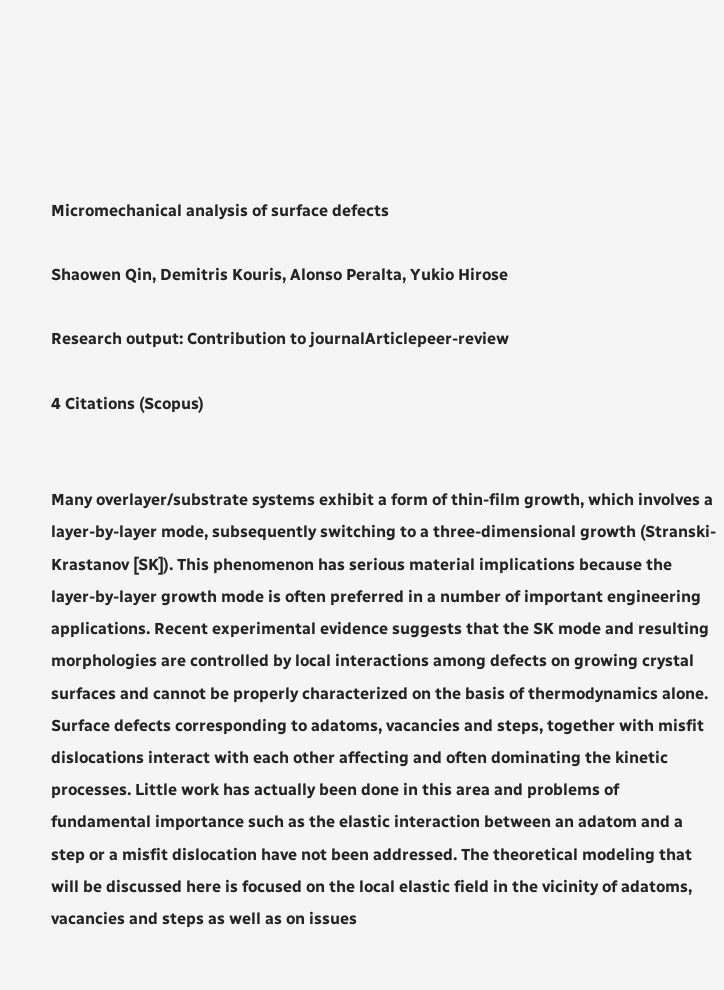Micromechanical analysis of surface defects

Shaowen Qin, Demitris Kouris, Alonso Peralta, Yukio Hirose

Research output: Contribution to journalArticlepeer-review

4 Citations (Scopus)


Many overlayer/substrate systems exhibit a form of thin-film growth, which involves a layer-by-layer mode, subsequently switching to a three-dimensional growth (Stranski-Krastanov [SK]). This phenomenon has serious material implications because the layer-by-layer growth mode is often preferred in a number of important engineering applications. Recent experimental evidence suggests that the SK mode and resulting morphologies are controlled by local interactions among defects on growing crystal surfaces and cannot be properly characterized on the basis of thermodynamics alone. Surface defects corresponding to adatoms, vacancies and steps, together with misfit dislocations interact with each other affecting and often dominating the kinetic processes. Little work has actually been done in this area and problems of fundamental importance such as the elastic interaction between an adatom and a step or a misfit dislocation have not been addressed. The theoretical modeling that will be discussed here is focused on the local elastic field in the vicinity of adatoms, vacancies and steps as well as on issues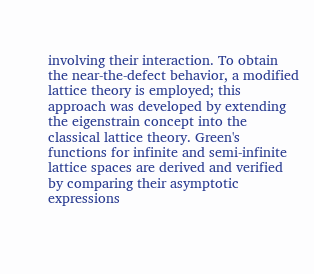involving their interaction. To obtain the near-the-defect behavior, a modified lattice theory is employed; this approach was developed by extending the eigenstrain concept into the classical lattice theory. Green's functions for infinite and semi-infinite lattice spaces are derived and verified by comparing their asymptotic expressions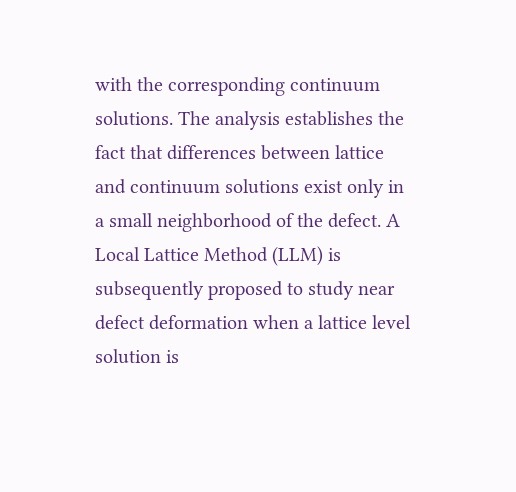with the corresponding continuum solutions. The analysis establishes the fact that differences between lattice and continuum solutions exist only in a small neighborhood of the defect. A Local Lattice Method (LLM) is subsequently proposed to study near defect deformation when a lattice level solution is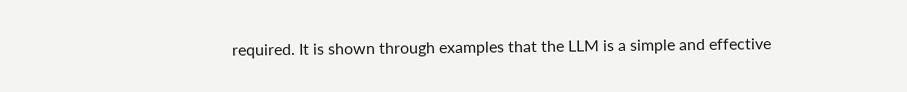required. It is shown through examples that the LLM is a simple and effective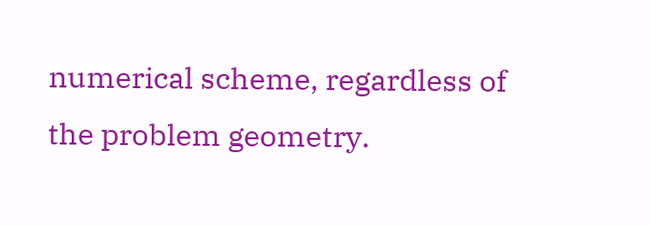numerical scheme, regardless of the problem geometry.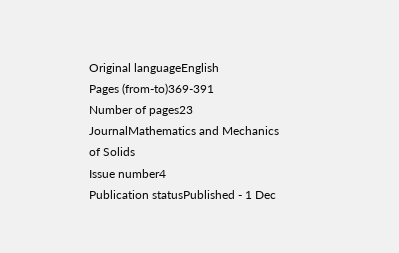Original languageEnglish
Pages (from-to)369-391
Number of pages23
JournalMathematics and Mechanics of Solids
Issue number4
Publication statusPublished - 1 Dec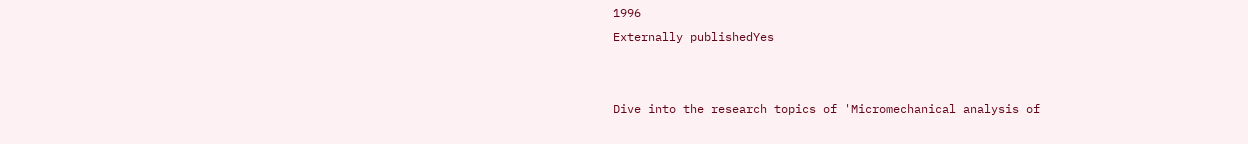1996
Externally publishedYes


Dive into the research topics of 'Micromechanical analysis of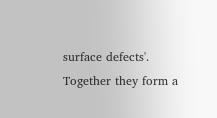surface defects'. Together they form a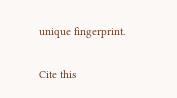unique fingerprint.

Cite this